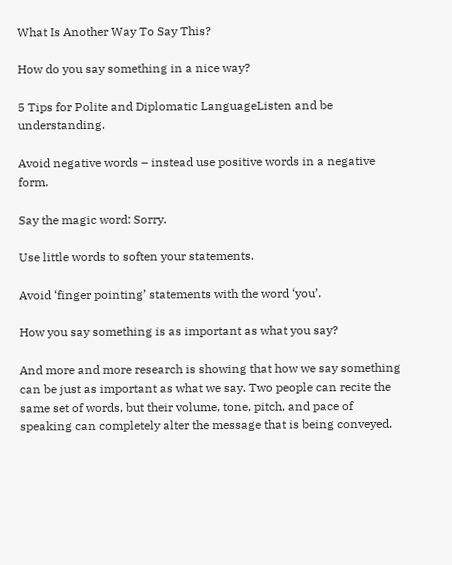What Is Another Way To Say This?

How do you say something in a nice way?

5 Tips for Polite and Diplomatic LanguageListen and be understanding.

Avoid negative words – instead use positive words in a negative form.

Say the magic word: Sorry.

Use little words to soften your statements.

Avoid ‘finger pointing’ statements with the word ‘you’.

How you say something is as important as what you say?

And more and more research is showing that how we say something can be just as important as what we say. Two people can recite the same set of words, but their volume, tone, pitch, and pace of speaking can completely alter the message that is being conveyed.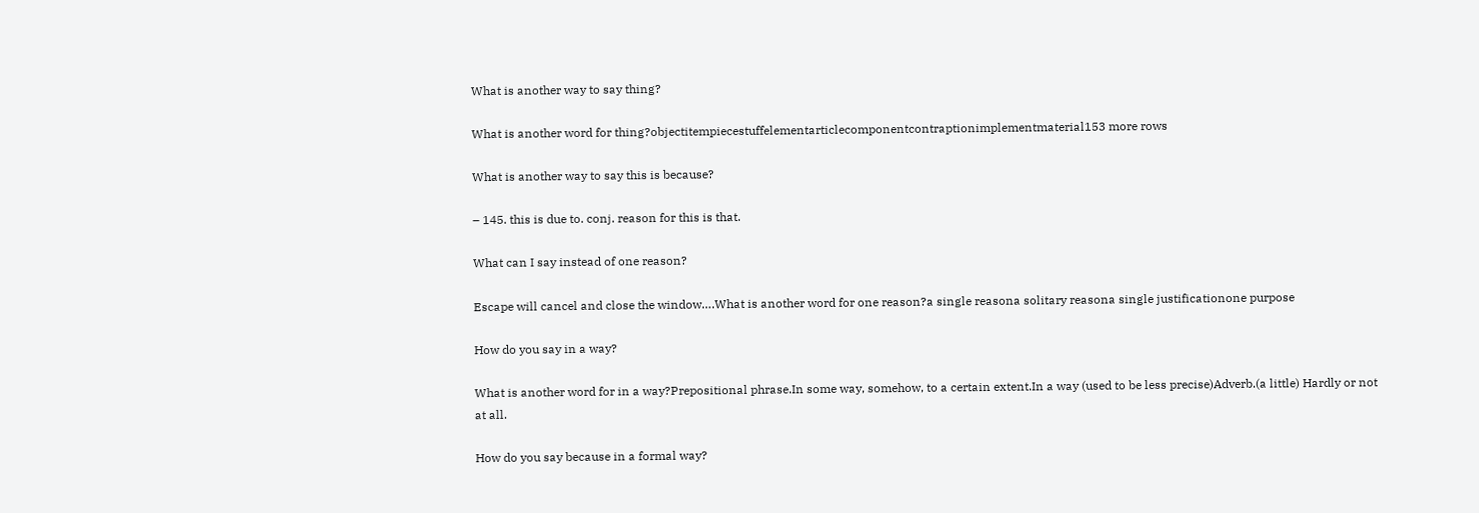What is another way to say thing?

What is another word for thing?objectitempiecestuffelementarticlecomponentcontraptionimplementmaterial153 more rows

What is another way to say this is because?

– 145. this is due to. conj. reason for this is that.

What can I say instead of one reason?

Escape will cancel and close the window….What is another word for one reason?a single reasona solitary reasona single justificationone purpose

How do you say in a way?

What is another word for in a way?Prepositional phrase.In some way, somehow, to a certain extent.In a way (used to be less precise)Adverb.(a little) Hardly or not at all.

How do you say because in a formal way?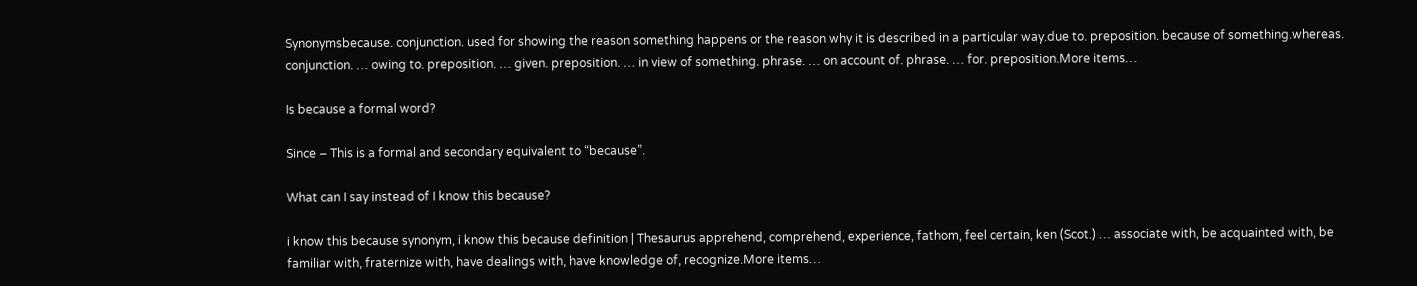Synonymsbecause. conjunction. used for showing the reason something happens or the reason why it is described in a particular way.due to. preposition. because of something.whereas. conjunction. … owing to. preposition. … given. preposition. … in view of something. phrase. … on account of. phrase. … for. preposition.More items…

Is because a formal word?

Since – This is a formal and secondary equivalent to “because”.

What can I say instead of I know this because?

i know this because synonym, i know this because definition | Thesaurus apprehend, comprehend, experience, fathom, feel certain, ken (Scot.) … associate with, be acquainted with, be familiar with, fraternize with, have dealings with, have knowledge of, recognize.More items…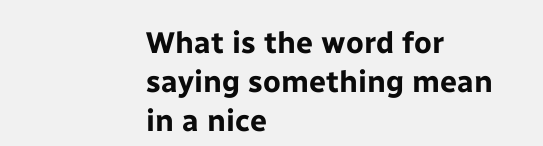What is the word for saying something mean in a nice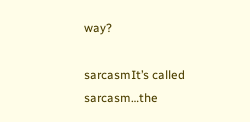way?

sarcasmIt’s called sarcasm…the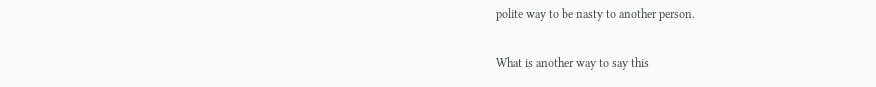polite way to be nasty to another person.

What is another way to say this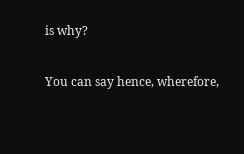is why?

You can say hence, wherefore,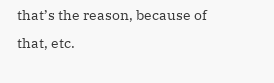that’s the reason, because of that, etc.